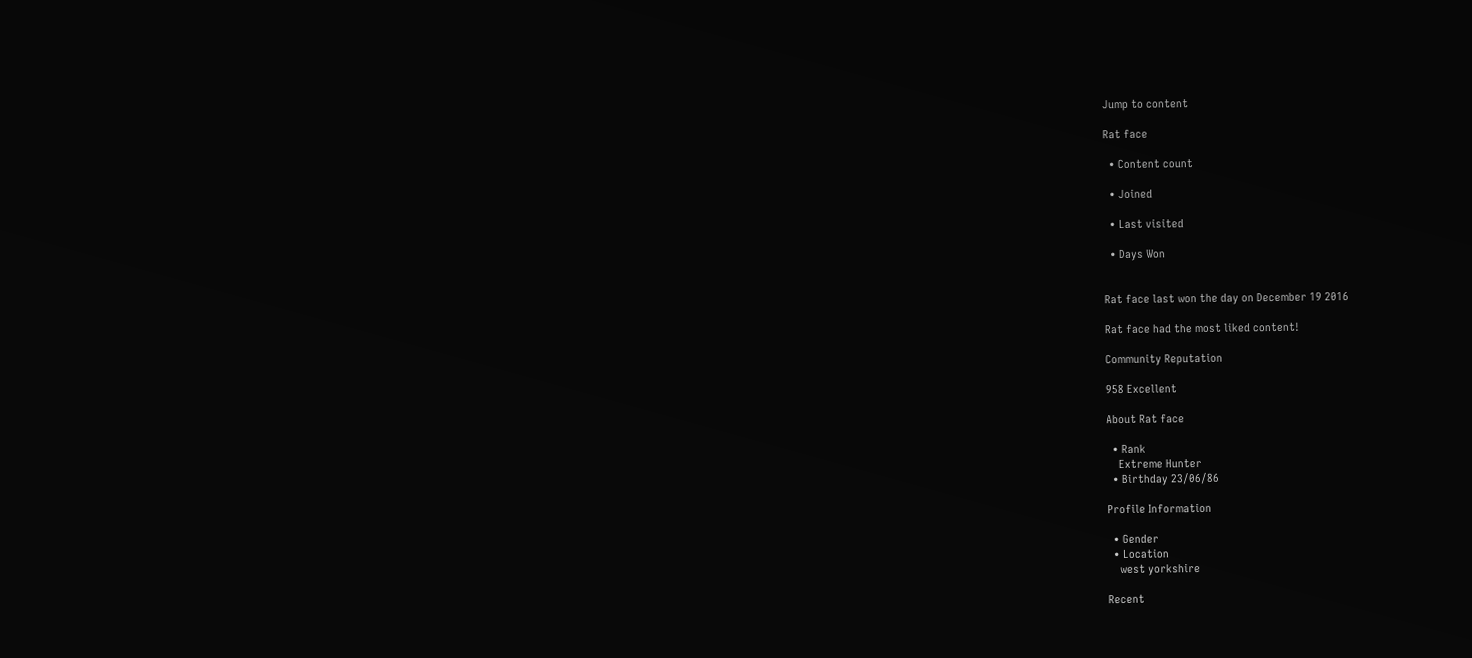Jump to content

Rat face

  • Content count

  • Joined

  • Last visited

  • Days Won


Rat face last won the day on December 19 2016

Rat face had the most liked content!

Community Reputation

958 Excellent

About Rat face

  • Rank
    Extreme Hunter
  • Birthday 23/06/86

Profile Information

  • Gender
  • Location
    west yorkshire

Recent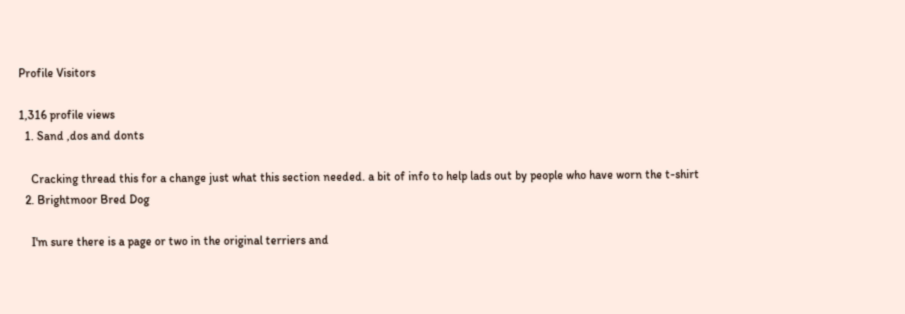Profile Visitors

1,316 profile views
  1. Sand ,dos and donts

    Cracking thread this for a change just what this section needed. a bit of info to help lads out by people who have worn the t-shirt
  2. Brightmoor Bred Dog

    I'm sure there is a page or two in the original terriers and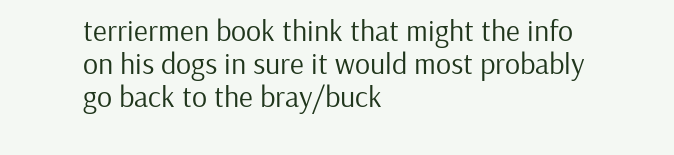terriermen book think that might the info on his dogs in sure it would most probably go back to the bray/buck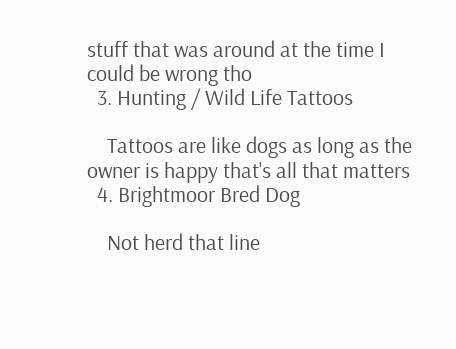stuff that was around at the time I could be wrong tho
  3. Hunting / Wild Life Tattoos

    Tattoos are like dogs as long as the owner is happy that's all that matters
  4. Brightmoor Bred Dog

    Not herd that line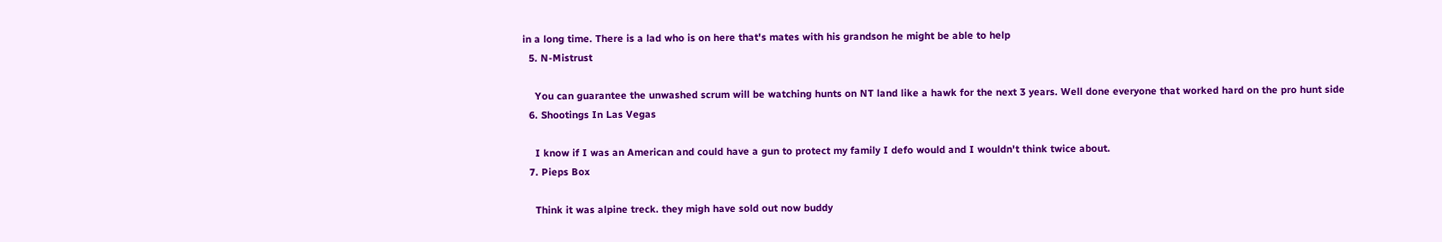in a long time. There is a lad who is on here that's mates with his grandson he might be able to help
  5. N-Mistrust

    You can guarantee the unwashed scrum will be watching hunts on NT land like a hawk for the next 3 years. Well done everyone that worked hard on the pro hunt side
  6. Shootings In Las Vegas

    I know if I was an American and could have a gun to protect my family I defo would and I wouldn't think twice about.
  7. Pieps Box

    Think it was alpine treck. they migh have sold out now buddy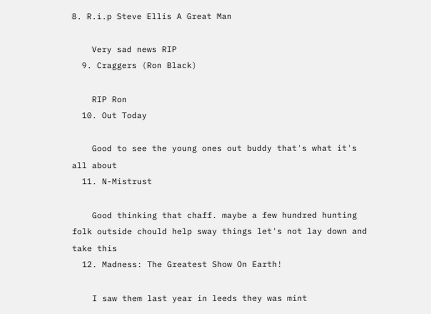8. R.i.p Steve Ellis A Great Man

    Very sad news RIP
  9. Craggers (Ron Black)

    RIP Ron
  10. Out Today

    Good to see the young ones out buddy that's what it's all about
  11. N-Mistrust

    Good thinking that chaff. maybe a few hundred hunting folk outside chould help sway things let's not lay down and take this
  12. Madness: The Greatest Show On Earth!

    I saw them last year in leeds they was mint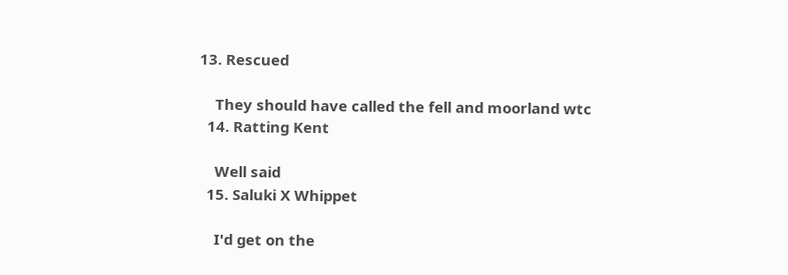13. Rescued

    They should have called the fell and moorland wtc
  14. Ratting Kent

    Well said
  15. Saluki X Whippet

    I'd get on the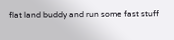flat land buddy and run some fast stuff